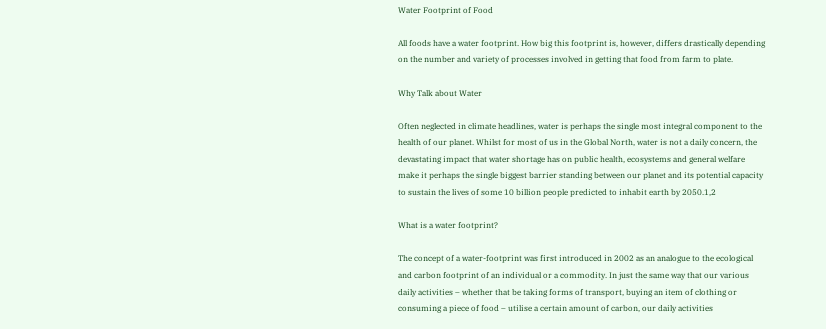Water Footprint of Food

All foods have a water footprint. How big this footprint is, however, differs drastically depending on the number and variety of processes involved in getting that food from farm to plate.

Why Talk about Water

Often neglected in climate headlines, water is perhaps the single most integral component to the health of our planet. Whilst for most of us in the Global North, water is not a daily concern, the devastating impact that water shortage has on public health, ecosystems and general welfare make it perhaps the single biggest barrier standing between our planet and its potential capacity to sustain the lives of some 10 billion people predicted to inhabit earth by 2050.1,2

What is a water footprint?

The concept of a water-footprint was first introduced in 2002 as an analogue to the ecological and carbon footprint of an individual or a commodity. In just the same way that our various daily activities – whether that be taking forms of transport, buying an item of clothing or consuming a piece of food – utilise a certain amount of carbon, our daily activities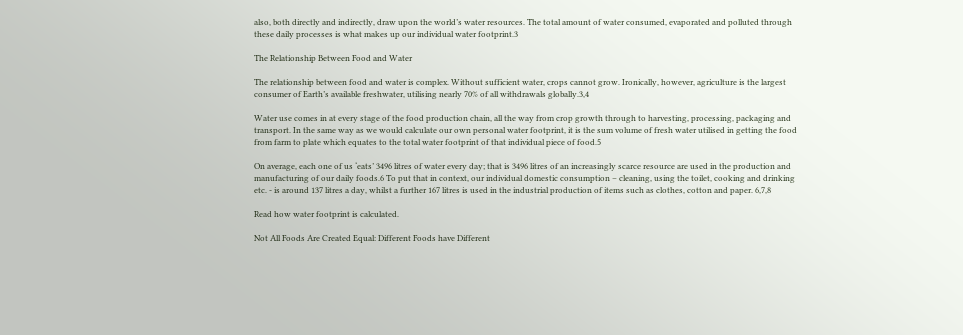also, both directly and indirectly, draw upon the world’s water resources. The total amount of water consumed, evaporated and polluted through these daily processes is what makes up our individual water footprint.3

The Relationship Between Food and Water

The relationship between food and water is complex. Without sufficient water, crops cannot grow. Ironically, however, agriculture is the largest consumer of Earth’s available freshwater, utilising nearly 70% of all withdrawals globally.3,4

Water use comes in at every stage of the food production chain, all the way from crop growth through to harvesting, processing, packaging and transport. In the same way as we would calculate our own personal water footprint, it is the sum volume of fresh water utilised in getting the food from farm to plate which equates to the total water footprint of that individual piece of food.5

On average, each one of us ‘eats’ 3496 litres of water every day; that is 3496 litres of an increasingly scarce resource are used in the production and manufacturing of our daily foods.6 To put that in context, our individual domestic consumption – cleaning, using the toilet, cooking and drinking etc. - is around 137 litres a day, whilst a further 167 litres is used in the industrial production of items such as clothes, cotton and paper. 6,7,8

Read how water footprint is calculated.

Not All Foods Are Created Equal: Different Foods have Different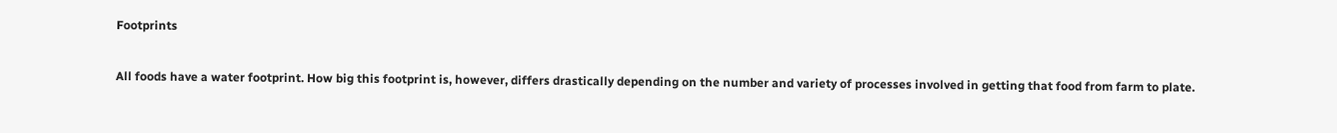Footprints

All foods have a water footprint. How big this footprint is, however, differs drastically depending on the number and variety of processes involved in getting that food from farm to plate.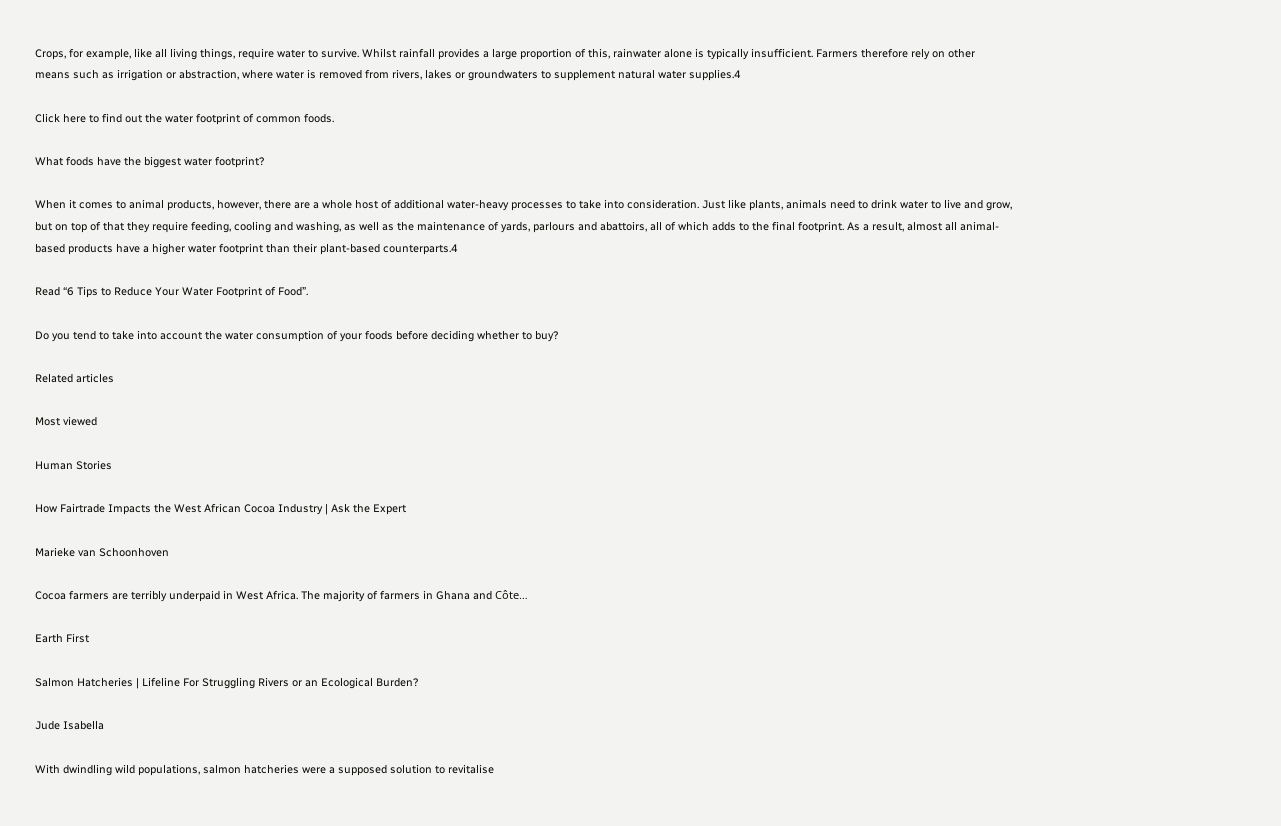Crops, for example, like all living things, require water to survive. Whilst rainfall provides a large proportion of this, rainwater alone is typically insufficient. Farmers therefore rely on other means such as irrigation or abstraction, where water is removed from rivers, lakes or groundwaters to supplement natural water supplies.4

Click here to find out the water footprint of common foods.

What foods have the biggest water footprint?

When it comes to animal products, however, there are a whole host of additional water-heavy processes to take into consideration. Just like plants, animals need to drink water to live and grow, but on top of that they require feeding, cooling and washing, as well as the maintenance of yards, parlours and abattoirs, all of which adds to the final footprint. As a result, almost all animal-based products have a higher water footprint than their plant-based counterparts.4

Read “6 Tips to Reduce Your Water Footprint of Food”.

Do you tend to take into account the water consumption of your foods before deciding whether to buy?

Related articles

Most viewed

Human Stories

How Fairtrade Impacts the West African Cocoa Industry | Ask the Expert

Marieke van Schoonhoven

Cocoa farmers are terribly underpaid in West Africa. The majority of farmers in Ghana and Côte…

Earth First

Salmon Hatcheries | Lifeline For Struggling Rivers or an Ecological Burden?

Jude Isabella

With dwindling wild populations, salmon hatcheries were a supposed solution to revitalise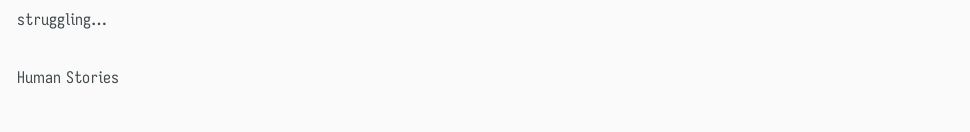struggling…

Human Stories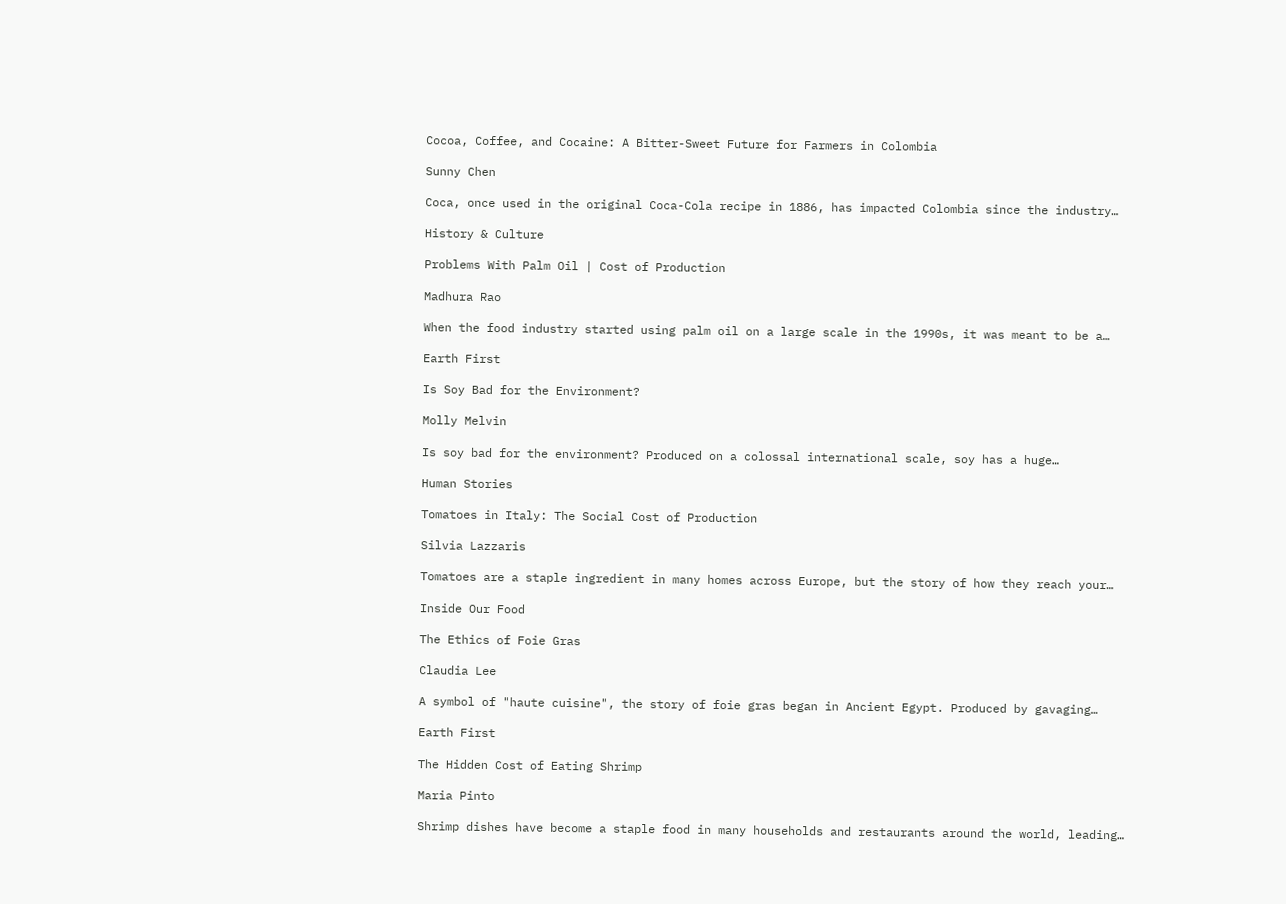Cocoa, Coffee, and Cocaine: A Bitter-Sweet Future for Farmers in Colombia

Sunny Chen

Coca, once used in the original Coca-Cola recipe in 1886, has impacted Colombia since the industry…

History & Culture

Problems With Palm Oil | Cost of Production

Madhura Rao

When the food industry started using palm oil on a large scale in the 1990s, it was meant to be a…

Earth First

Is Soy Bad for the Environment?

Molly Melvin

Is soy bad for the environment? Produced on a colossal international scale, soy has a huge…

Human Stories

Tomatoes in Italy: The Social Cost of Production

Silvia Lazzaris

Tomatoes are a staple ingredient in many homes across Europe, but the story of how they reach your…

Inside Our Food

The Ethics of Foie Gras

Claudia Lee

A symbol of "haute cuisine", the story of foie gras began in Ancient Egypt. Produced by gavaging…

Earth First

The Hidden Cost of Eating Shrimp

Maria Pinto

Shrimp dishes have become a staple food in many households and restaurants around the world, leading…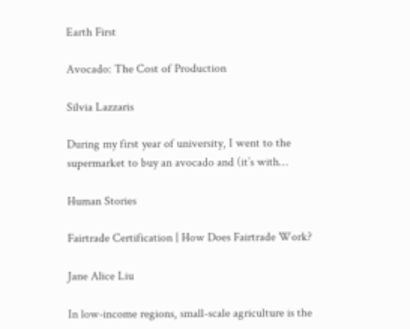Earth First

Avocado: The Cost of Production

Silvia Lazzaris

During my first year of university, I went to the supermarket to buy an avocado and (it’s with…

Human Stories

Fairtrade Certification | How Does Fairtrade Work?

Jane Alice Liu

In low-income regions, small-scale agriculture is the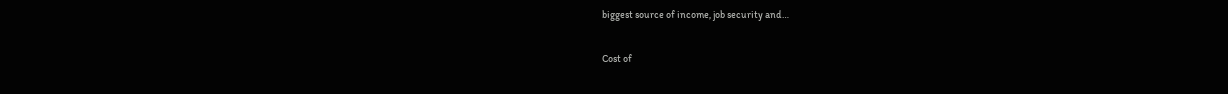biggest source of income, job security and…

Cost of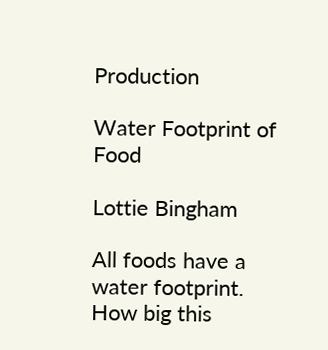Production

Water Footprint of Food

Lottie Bingham

All foods have a water footprint. How big this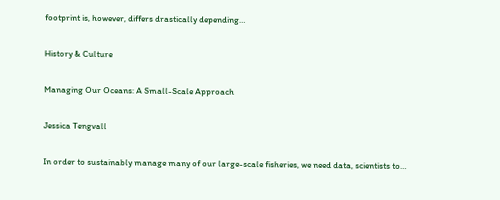footprint is, however, differs drastically depending…

History & Culture

Managing Our Oceans: A Small-Scale Approach

Jessica Tengvall

In order to sustainably manage many of our large-scale fisheries, we need data, scientists to…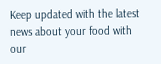Keep updated with the latest news about your food with our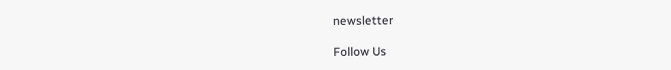newsletter

Follow Us